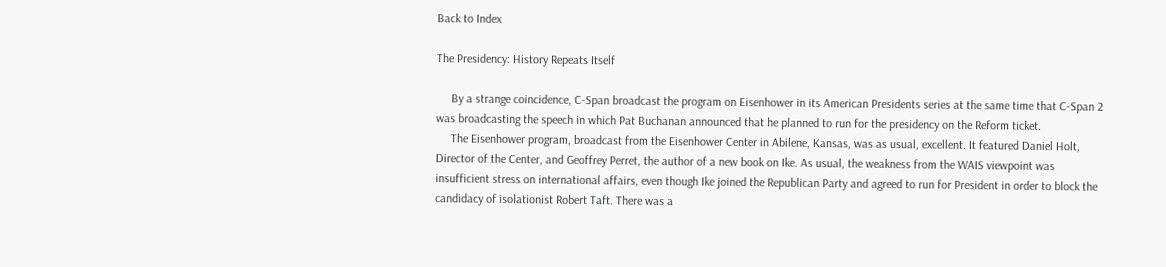Back to Index

The Presidency: History Repeats Itself

     By a strange coincidence, C-Span broadcast the program on Eisenhower in its American Presidents series at the same time that C-Span 2 was broadcasting the speech in which Pat Buchanan announced that he planned to run for the presidency on the Reform ticket.
     The Eisenhower program, broadcast from the Eisenhower Center in Abilene, Kansas, was as usual, excellent. It featured Daniel Holt, Director of the Center, and Geoffrey Perret, the author of a new book on Ike. As usual, the weakness from the WAIS viewpoint was insufficient stress on international affairs, even though Ike joined the Republican Party and agreed to run for President in order to block the candidacy of isolationist Robert Taft. There was a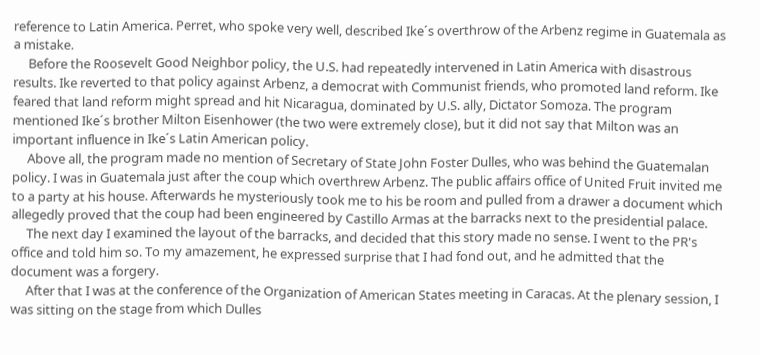reference to Latin America. Perret, who spoke very well, described Ike´s overthrow of the Arbenz regime in Guatemala as a mistake.
     Before the Roosevelt Good Neighbor policy, the U.S. had repeatedly intervened in Latin America with disastrous results. Ike reverted to that policy against Arbenz, a democrat with Communist friends, who promoted land reform. Ike feared that land reform might spread and hit Nicaragua, dominated by U.S. ally, Dictator Somoza. The program mentioned Ike´s brother Milton Eisenhower (the two were extremely close), but it did not say that Milton was an important influence in Ike´s Latin American policy.
     Above all, the program made no mention of Secretary of State John Foster Dulles, who was behind the Guatemalan policy. I was in Guatemala just after the coup which overthrew Arbenz. The public affairs office of United Fruit invited me to a party at his house. Afterwards he mysteriously took me to his be room and pulled from a drawer a document which allegedly proved that the coup had been engineered by Castillo Armas at the barracks next to the presidential palace.
     The next day I examined the layout of the barracks, and decided that this story made no sense. I went to the PR's office and told him so. To my amazement, he expressed surprise that I had fond out, and he admitted that the document was a forgery.
     After that I was at the conference of the Organization of American States meeting in Caracas. At the plenary session, I was sitting on the stage from which Dulles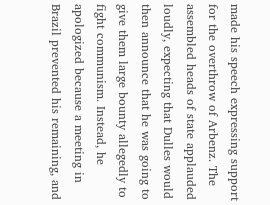made his speech expressing support for the overthrow of Arbenz. The assembled heads of state applauded loudly, expecting that Dulles would then announce that he was going to give them large bounty allegedly to fight communism. Instead, he apologized because a meeting in Brazil prevented his remaining, and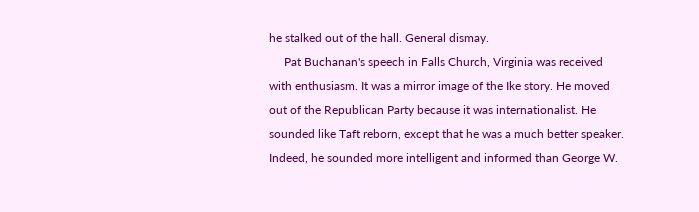he stalked out of the hall. General dismay.
     Pat Buchanan's speech in Falls Church, Virginia was received with enthusiasm. It was a mirror image of the Ike story. He moved out of the Republican Party because it was internationalist. He sounded like Taft reborn, except that he was a much better speaker. Indeed, he sounded more intelligent and informed than George W.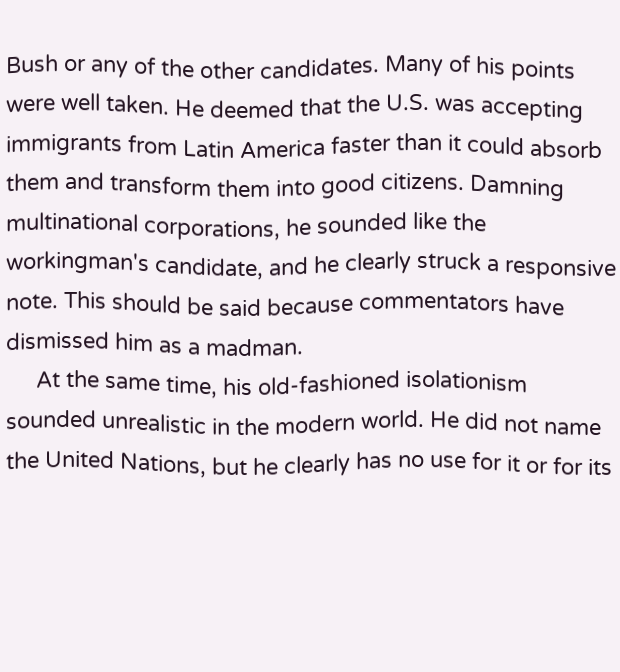Bush or any of the other candidates. Many of his points were well taken. He deemed that the U.S. was accepting immigrants from Latin America faster than it could absorb them and transform them into good citizens. Damning multinational corporations, he sounded like the workingman's candidate, and he clearly struck a responsive note. This should be said because commentators have dismissed him as a madman.
     At the same time, his old-fashioned isolationism sounded unrealistic in the modern world. He did not name the United Nations, but he clearly has no use for it or for its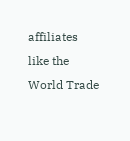affiliates like the World Trade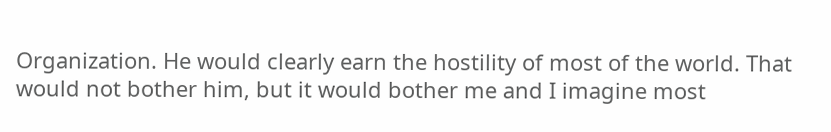Organization. He would clearly earn the hostility of most of the world. That would not bother him, but it would bother me and I imagine most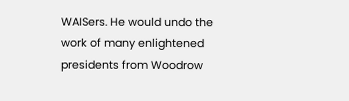WAISers. He would undo the work of many enlightened presidents from Woodrow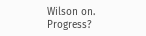Wilson on. Progress?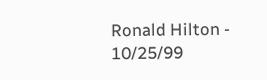Ronald Hilton - 10/25/99